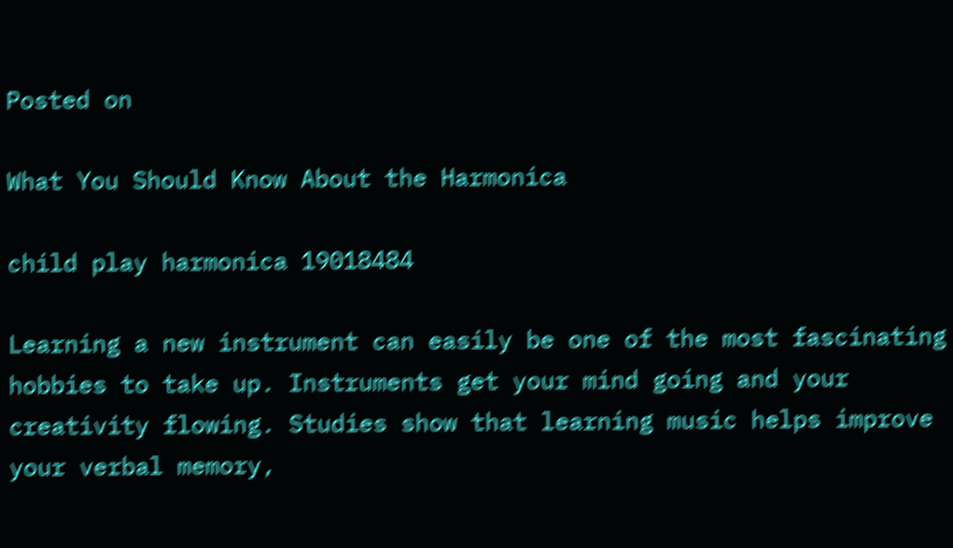Posted on

What You Should Know About the Harmonica

child play harmonica 19018484

Learning a new instrument can easily be one of the most fascinating hobbies to take up. Instruments get your mind going and your creativity flowing. Studies show that learning music helps improve your verbal memory,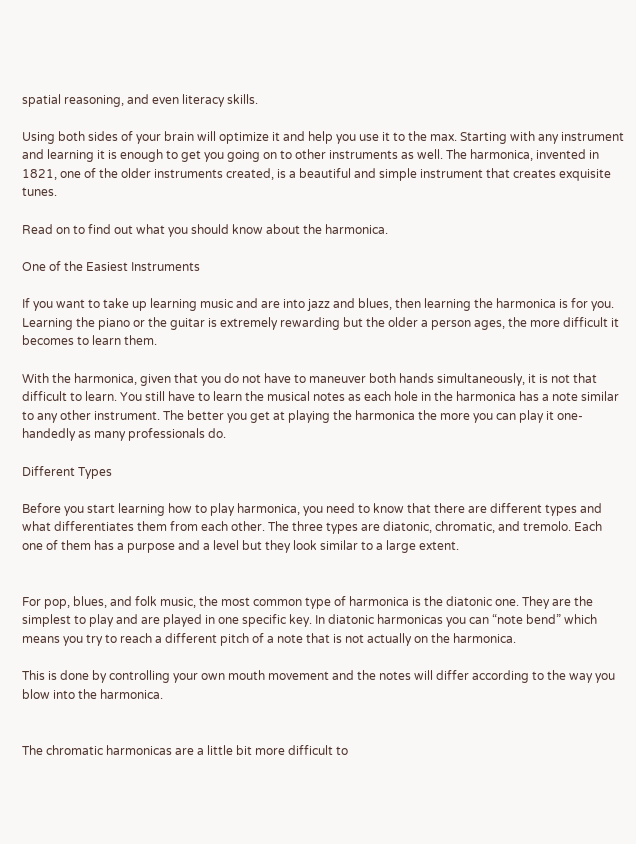spatial reasoning, and even literacy skills.

Using both sides of your brain will optimize it and help you use it to the max. Starting with any instrument and learning it is enough to get you going on to other instruments as well. The harmonica, invented in 1821, one of the older instruments created, is a beautiful and simple instrument that creates exquisite tunes.

Read on to find out what you should know about the harmonica.

One of the Easiest Instruments

If you want to take up learning music and are into jazz and blues, then learning the harmonica is for you. Learning the piano or the guitar is extremely rewarding but the older a person ages, the more difficult it becomes to learn them.

With the harmonica, given that you do not have to maneuver both hands simultaneously, it is not that difficult to learn. You still have to learn the musical notes as each hole in the harmonica has a note similar to any other instrument. The better you get at playing the harmonica the more you can play it one-handedly as many professionals do.

Different Types

Before you start learning how to play harmonica, you need to know that there are different types and what differentiates them from each other. The three types are diatonic, chromatic, and tremolo. Each one of them has a purpose and a level but they look similar to a large extent.


For pop, blues, and folk music, the most common type of harmonica is the diatonic one. They are the simplest to play and are played in one specific key. In diatonic harmonicas you can “note bend” which means you try to reach a different pitch of a note that is not actually on the harmonica.

This is done by controlling your own mouth movement and the notes will differ according to the way you blow into the harmonica.


The chromatic harmonicas are a little bit more difficult to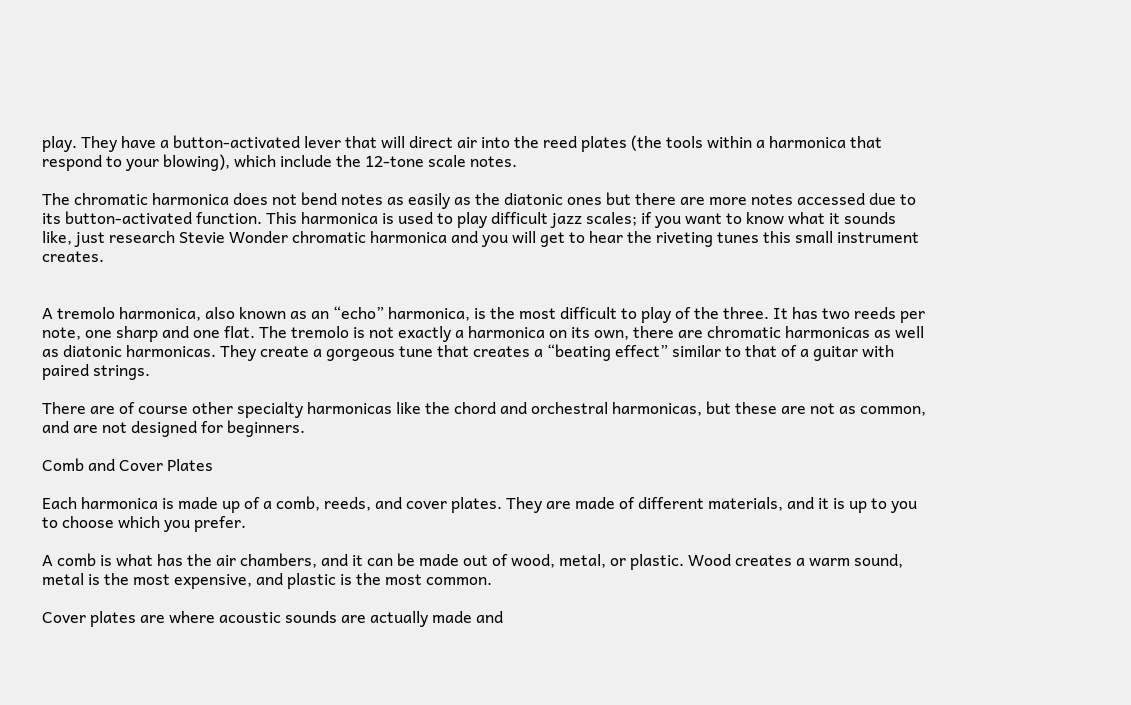play. They have a button-activated lever that will direct air into the reed plates (the tools within a harmonica that respond to your blowing), which include the 12-tone scale notes.

The chromatic harmonica does not bend notes as easily as the diatonic ones but there are more notes accessed due to its button-activated function. This harmonica is used to play difficult jazz scales; if you want to know what it sounds like, just research Stevie Wonder chromatic harmonica and you will get to hear the riveting tunes this small instrument creates.


A tremolo harmonica, also known as an “echo” harmonica, is the most difficult to play of the three. It has two reeds per note, one sharp and one flat. The tremolo is not exactly a harmonica on its own, there are chromatic harmonicas as well as diatonic harmonicas. They create a gorgeous tune that creates a “beating effect” similar to that of a guitar with paired strings.

There are of course other specialty harmonicas like the chord and orchestral harmonicas, but these are not as common, and are not designed for beginners.

Comb and Cover Plates

Each harmonica is made up of a comb, reeds, and cover plates. They are made of different materials, and it is up to you to choose which you prefer.

A comb is what has the air chambers, and it can be made out of wood, metal, or plastic. Wood creates a warm sound, metal is the most expensive, and plastic is the most common.

Cover plates are where acoustic sounds are actually made and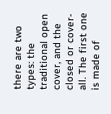there are two types: the traditional open cover, and the closed or cover-all. The first one is made of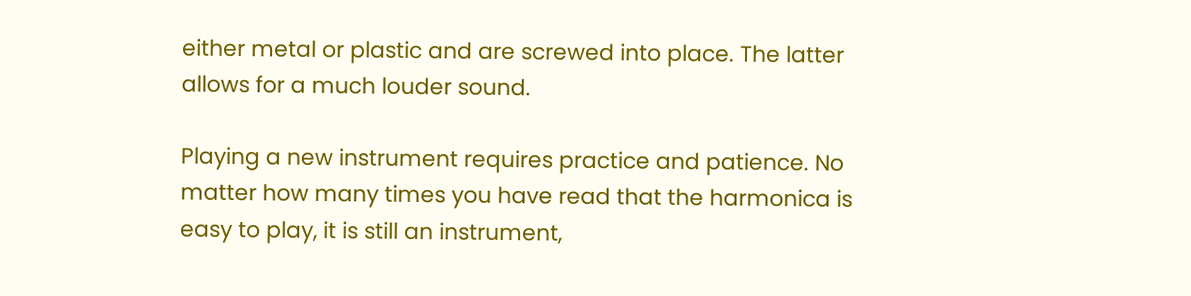either metal or plastic and are screwed into place. The latter allows for a much louder sound.

Playing a new instrument requires practice and patience. No matter how many times you have read that the harmonica is easy to play, it is still an instrument,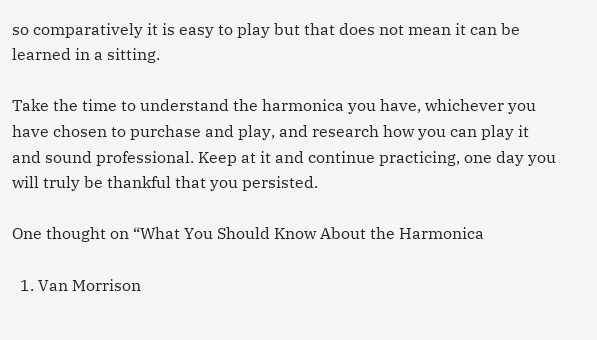so comparatively it is easy to play but that does not mean it can be learned in a sitting.

Take the time to understand the harmonica you have, whichever you have chosen to purchase and play, and research how you can play it and sound professional. Keep at it and continue practicing, one day you will truly be thankful that you persisted.

One thought on “What You Should Know About the Harmonica

  1. Van Morrison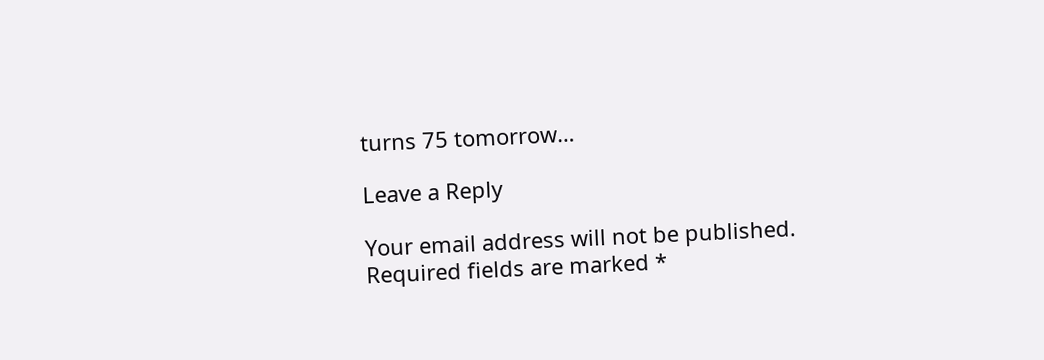turns 75 tomorrow…

Leave a Reply

Your email address will not be published. Required fields are marked *